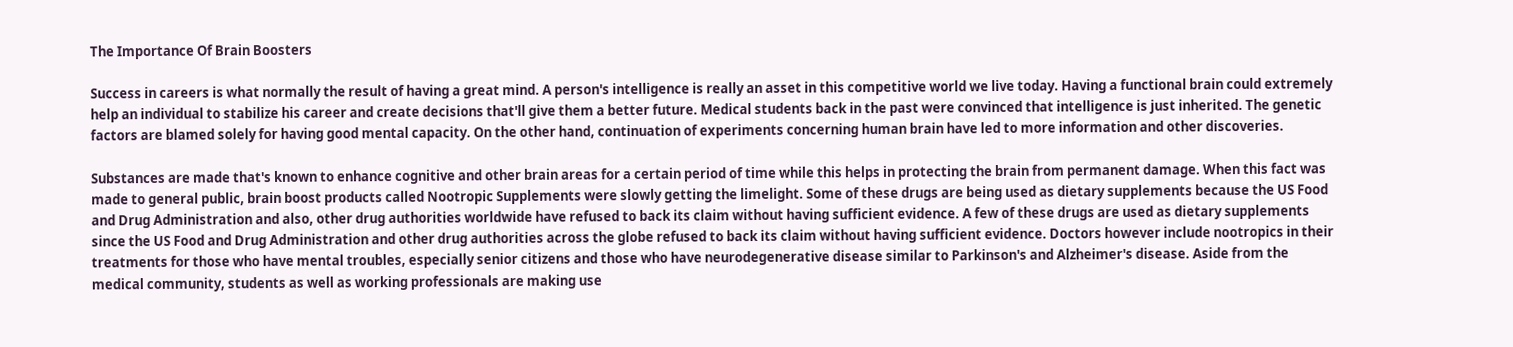The Importance Of Brain Boosters

Success in careers is what normally the result of having a great mind. A person's intelligence is really an asset in this competitive world we live today. Having a functional brain could extremely help an individual to stabilize his career and create decisions that'll give them a better future. Medical students back in the past were convinced that intelligence is just inherited. The genetic factors are blamed solely for having good mental capacity. On the other hand, continuation of experiments concerning human brain have led to more information and other discoveries.

Substances are made that's known to enhance cognitive and other brain areas for a certain period of time while this helps in protecting the brain from permanent damage. When this fact was made to general public, brain boost products called Nootropic Supplements were slowly getting the limelight. Some of these drugs are being used as dietary supplements because the US Food and Drug Administration and also, other drug authorities worldwide have refused to back its claim without having sufficient evidence. A few of these drugs are used as dietary supplements since the US Food and Drug Administration and other drug authorities across the globe refused to back its claim without having sufficient evidence. Doctors however include nootropics in their treatments for those who have mental troubles, especially senior citizens and those who have neurodegenerative disease similar to Parkinson's and Alzheimer's disease. Aside from the medical community, students as well as working professionals are making use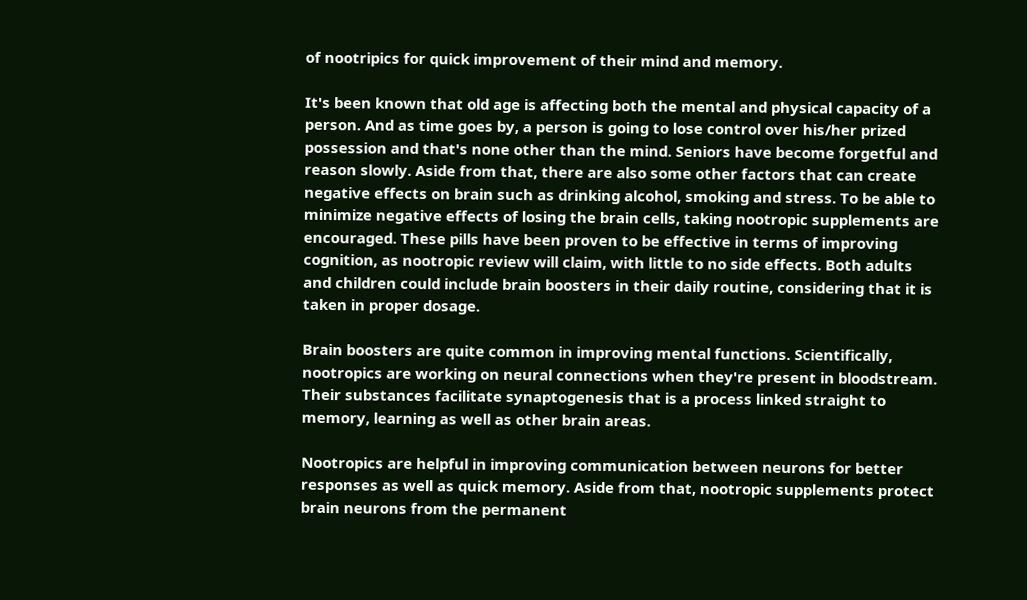of nootripics for quick improvement of their mind and memory.

It's been known that old age is affecting both the mental and physical capacity of a person. And as time goes by, a person is going to lose control over his/her prized possession and that's none other than the mind. Seniors have become forgetful and reason slowly. Aside from that, there are also some other factors that can create negative effects on brain such as drinking alcohol, smoking and stress. To be able to minimize negative effects of losing the brain cells, taking nootropic supplements are encouraged. These pills have been proven to be effective in terms of improving cognition, as nootropic review will claim, with little to no side effects. Both adults and children could include brain boosters in their daily routine, considering that it is taken in proper dosage.

Brain boosters are quite common in improving mental functions. Scientifically, nootropics are working on neural connections when they're present in bloodstream. Their substances facilitate synaptogenesis that is a process linked straight to memory, learning as well as other brain areas.

Nootropics are helpful in improving communication between neurons for better responses as well as quick memory. Aside from that, nootropic supplements protect brain neurons from the permanent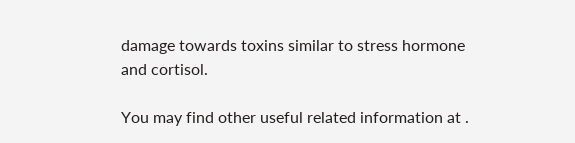damage towards toxins similar to stress hormone and cortisol.

You may find other useful related information at .